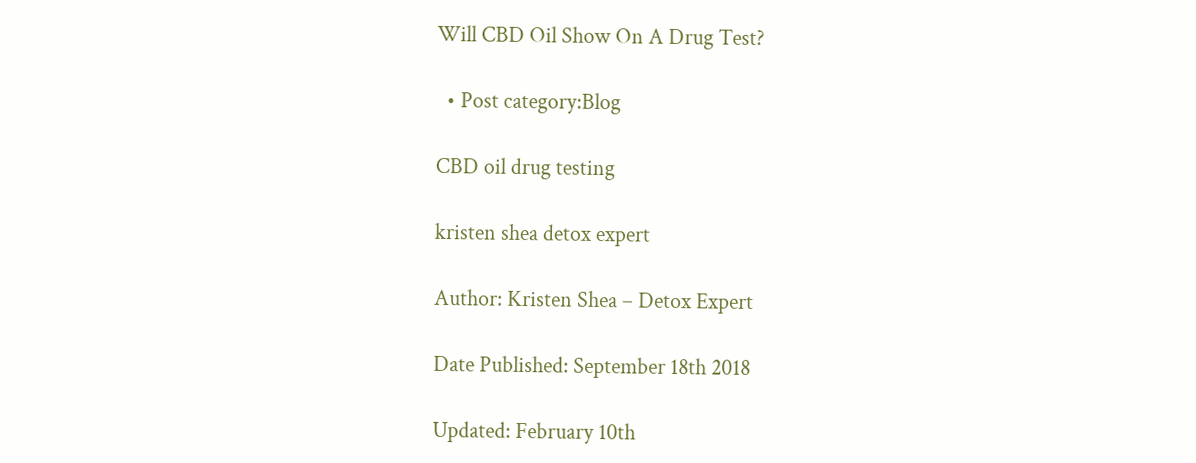Will CBD Oil Show On A Drug Test?

  • Post category:Blog

CBD oil drug testing

kristen shea detox expert

Author: Kristen Shea – Detox Expert

Date Published: September 18th 2018

Updated: February 10th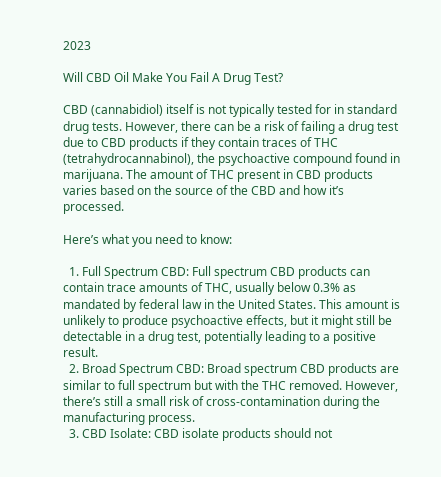2023

Will CBD Oil Make You Fail A Drug Test?

CBD (cannabidiol) itself is not typically tested for in standard drug tests. However, there can be a risk of failing a drug test due to CBD products if they contain traces of THC (tetrahydrocannabinol), the psychoactive compound found in marijuana. The amount of THC present in CBD products varies based on the source of the CBD and how it’s processed.

Here’s what you need to know:

  1. Full Spectrum CBD: Full spectrum CBD products can contain trace amounts of THC, usually below 0.3% as mandated by federal law in the United States. This amount is unlikely to produce psychoactive effects, but it might still be detectable in a drug test, potentially leading to a positive result.
  2. Broad Spectrum CBD: Broad spectrum CBD products are similar to full spectrum but with the THC removed. However, there’s still a small risk of cross-contamination during the manufacturing process.
  3. CBD Isolate: CBD isolate products should not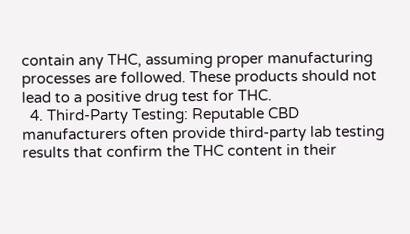contain any THC, assuming proper manufacturing processes are followed. These products should not lead to a positive drug test for THC.
  4. Third-Party Testing: Reputable CBD manufacturers often provide third-party lab testing results that confirm the THC content in their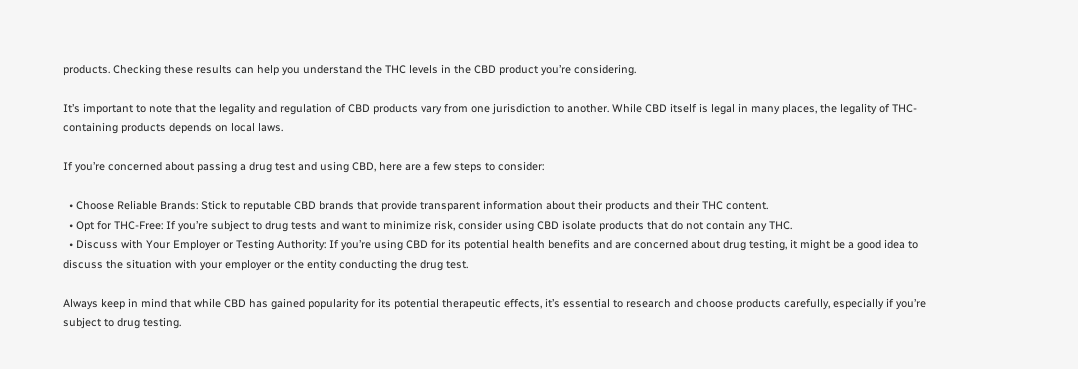products. Checking these results can help you understand the THC levels in the CBD product you’re considering.

It’s important to note that the legality and regulation of CBD products vary from one jurisdiction to another. While CBD itself is legal in many places, the legality of THC-containing products depends on local laws.

If you’re concerned about passing a drug test and using CBD, here are a few steps to consider:

  • Choose Reliable Brands: Stick to reputable CBD brands that provide transparent information about their products and their THC content.
  • Opt for THC-Free: If you’re subject to drug tests and want to minimize risk, consider using CBD isolate products that do not contain any THC.
  • Discuss with Your Employer or Testing Authority: If you’re using CBD for its potential health benefits and are concerned about drug testing, it might be a good idea to discuss the situation with your employer or the entity conducting the drug test.

Always keep in mind that while CBD has gained popularity for its potential therapeutic effects, it’s essential to research and choose products carefully, especially if you’re subject to drug testing.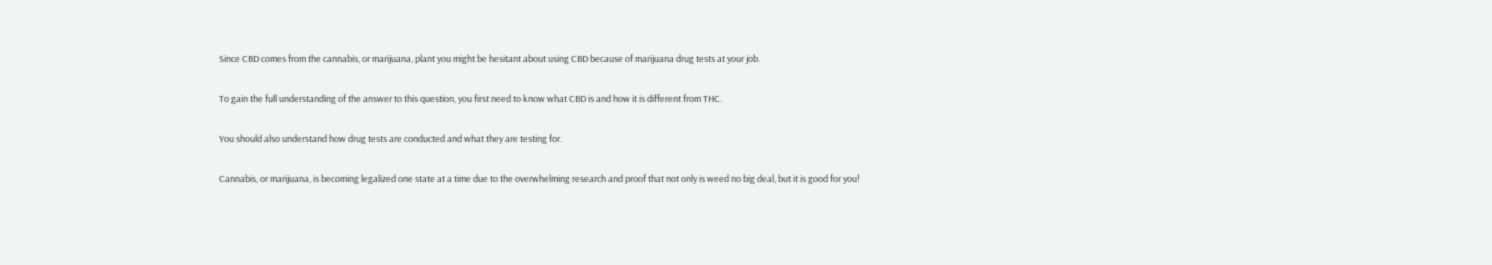Since CBD comes from the cannabis, or marijuana, plant you might be hesitant about using CBD because of marijuana drug tests at your job.

To gain the full understanding of the answer to this question, you first need to know what CBD is and how it is different from THC.

You should also understand how drug tests are conducted and what they are testing for.

Cannabis, or marijuana, is becoming legalized one state at a time due to the overwhelming research and proof that not only is weed no big deal, but it is good for you!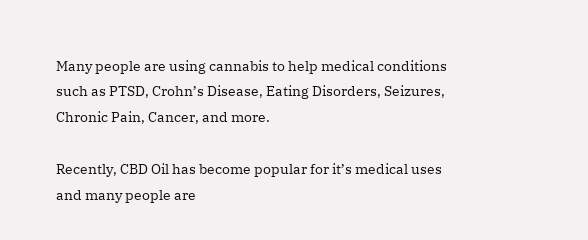Many people are using cannabis to help medical conditions such as PTSD, Crohn’s Disease, Eating Disorders, Seizures, Chronic Pain, Cancer, and more.

Recently, CBD Oil has become popular for it’s medical uses and many people are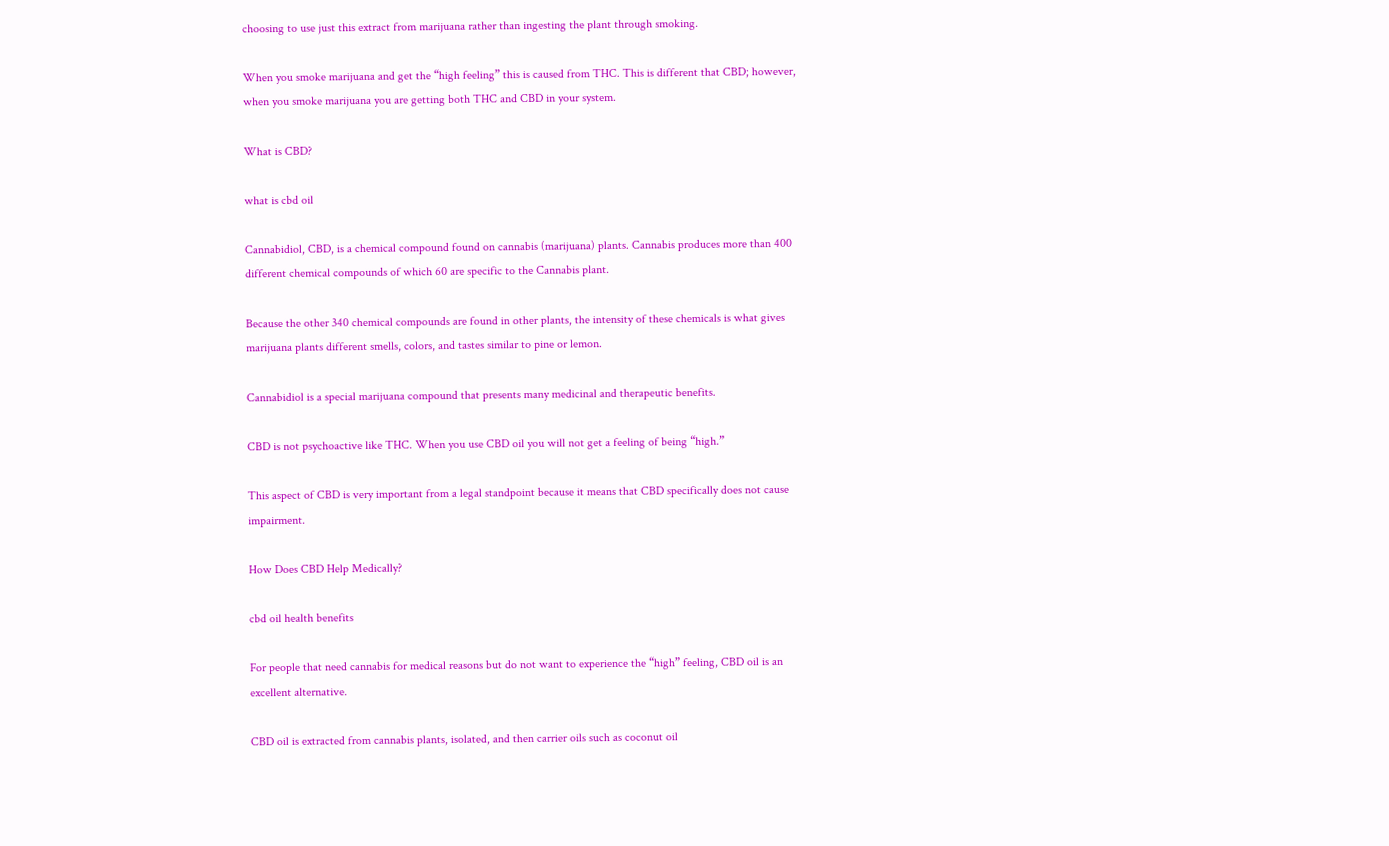choosing to use just this extract from marijuana rather than ingesting the plant through smoking.

When you smoke marijuana and get the “high feeling” this is caused from THC. This is different that CBD; however, when you smoke marijuana you are getting both THC and CBD in your system.

What is CBD?

what is cbd oil

Cannabidiol, CBD, is a chemical compound found on cannabis (marijuana) plants. Cannabis produces more than 400 different chemical compounds of which 60 are specific to the Cannabis plant.

Because the other 340 chemical compounds are found in other plants, the intensity of these chemicals is what gives marijuana plants different smells, colors, and tastes similar to pine or lemon.

Cannabidiol is a special marijuana compound that presents many medicinal and therapeutic benefits.

CBD is not psychoactive like THC. When you use CBD oil you will not get a feeling of being “high.”

This aspect of CBD is very important from a legal standpoint because it means that CBD specifically does not cause impairment.

How Does CBD Help Medically?

cbd oil health benefits

For people that need cannabis for medical reasons but do not want to experience the “high” feeling, CBD oil is an excellent alternative.

CBD oil is extracted from cannabis plants, isolated, and then carrier oils such as coconut oil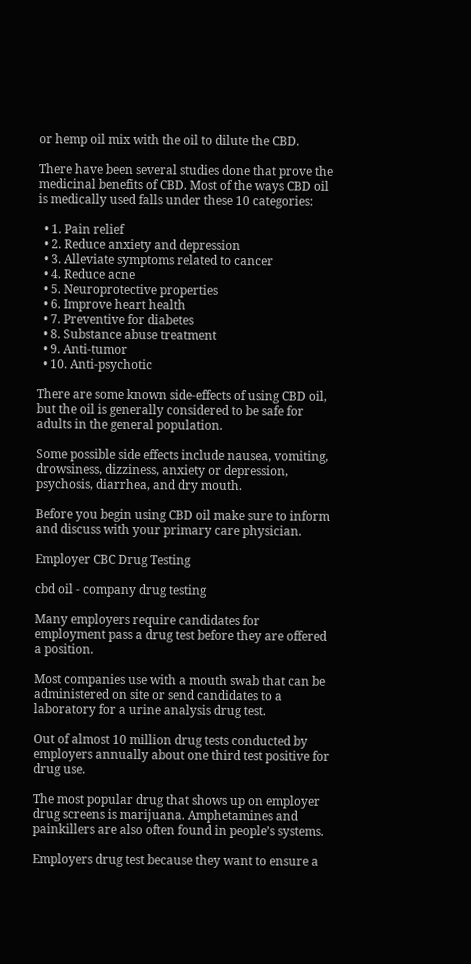or hemp oil mix with the oil to dilute the CBD.

There have been several studies done that prove the medicinal benefits of CBD. Most of the ways CBD oil is medically used falls under these 10 categories:

  • 1. Pain relief
  • 2. Reduce anxiety and depression
  • 3. Alleviate symptoms related to cancer
  • 4. Reduce acne
  • 5. Neuroprotective properties
  • 6. Improve heart health
  • 7. Preventive for diabetes
  • 8. Substance abuse treatment
  • 9. Anti-tumor
  • 10. Anti-psychotic

There are some known side-effects of using CBD oil, but the oil is generally considered to be safe for adults in the general population.

Some possible side effects include nausea, vomiting, drowsiness, dizziness, anxiety or depression, psychosis, diarrhea, and dry mouth.

Before you begin using CBD oil make sure to inform and discuss with your primary care physician.

Employer CBC Drug Testing

cbd oil - company drug testing

Many employers require candidates for employment pass a drug test before they are offered a position.

Most companies use with a mouth swab that can be administered on site or send candidates to a laboratory for a urine analysis drug test.

Out of almost 10 million drug tests conducted by employers annually about one third test positive for drug use.

The most popular drug that shows up on employer drug screens is marijuana. Amphetamines and painkillers are also often found in people’s systems.

Employers drug test because they want to ensure a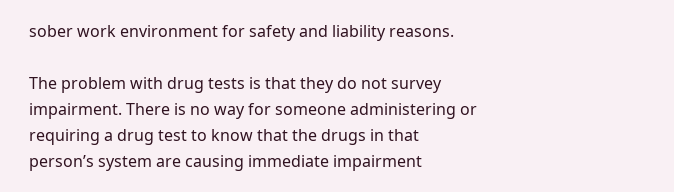sober work environment for safety and liability reasons.

The problem with drug tests is that they do not survey impairment. There is no way for someone administering or requiring a drug test to know that the drugs in that person’s system are causing immediate impairment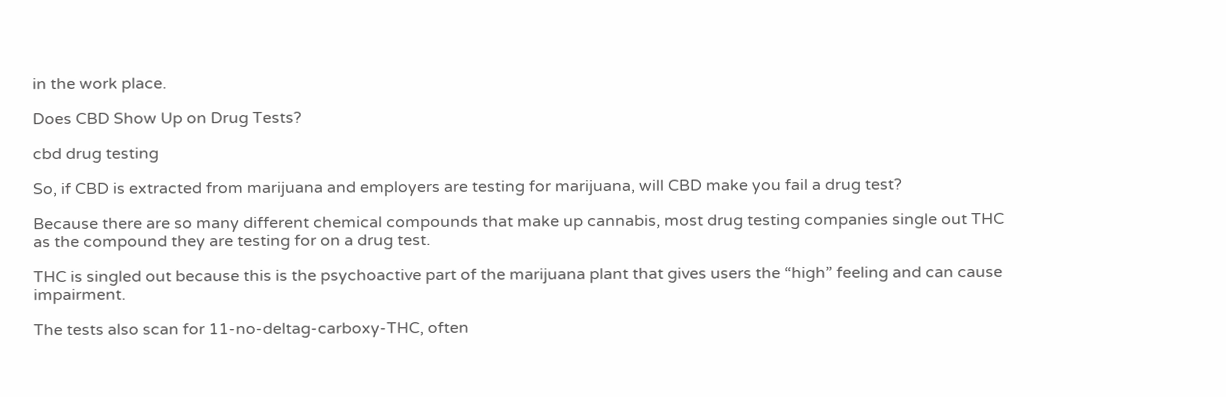in the work place.

Does CBD Show Up on Drug Tests?

cbd drug testing

So, if CBD is extracted from marijuana and employers are testing for marijuana, will CBD make you fail a drug test?

Because there are so many different chemical compounds that make up cannabis, most drug testing companies single out THC as the compound they are testing for on a drug test.

THC is singled out because this is the psychoactive part of the marijuana plant that gives users the “high” feeling and can cause impairment.

The tests also scan for 11-no-deltag-carboxy-THC, often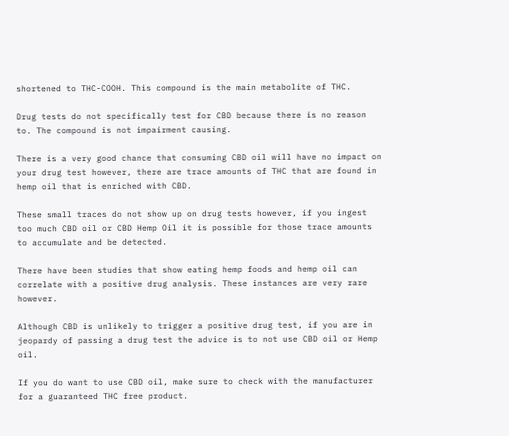shortened to THC-COOH. This compound is the main metabolite of THC.

Drug tests do not specifically test for CBD because there is no reason to. The compound is not impairment causing.

There is a very good chance that consuming CBD oil will have no impact on your drug test however, there are trace amounts of THC that are found in hemp oil that is enriched with CBD.

These small traces do not show up on drug tests however, if you ingest too much CBD oil or CBD Hemp Oil it is possible for those trace amounts to accumulate and be detected.

There have been studies that show eating hemp foods and hemp oil can correlate with a positive drug analysis. These instances are very rare however.

Although CBD is unlikely to trigger a positive drug test, if you are in jeopardy of passing a drug test the advice is to not use CBD oil or Hemp oil.

If you do want to use CBD oil, make sure to check with the manufacturer for a guaranteed THC free product.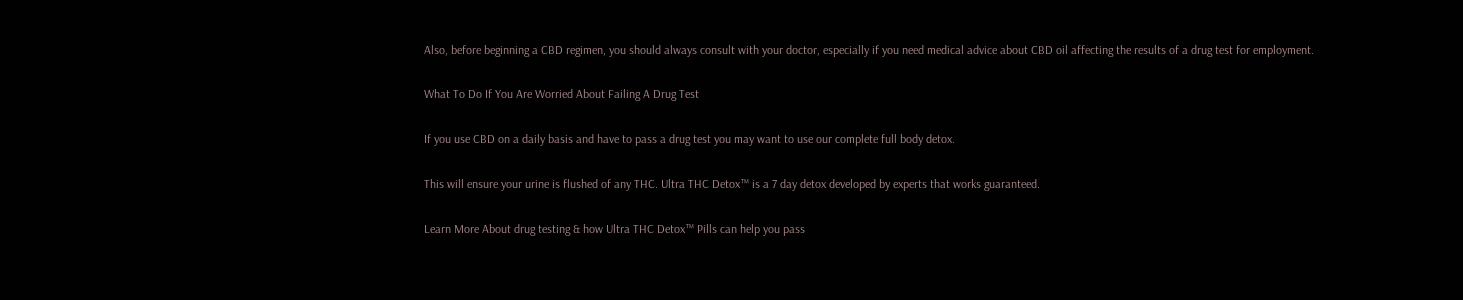Also, before beginning a CBD regimen, you should always consult with your doctor, especially if you need medical advice about CBD oil affecting the results of a drug test for employment.

What To Do If You Are Worried About Failing A Drug Test

If you use CBD on a daily basis and have to pass a drug test you may want to use our complete full body detox.

This will ensure your urine is flushed of any THC. Ultra THC Detox™ is a 7 day detox developed by experts that works guaranteed.

Learn More About drug testing & how Ultra THC Detox™ Pills can help you pass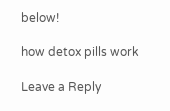below!

how detox pills work

Leave a Reply